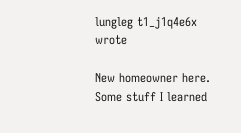lungleg t1_j1q4e6x wrote

New homeowner here. Some stuff I learned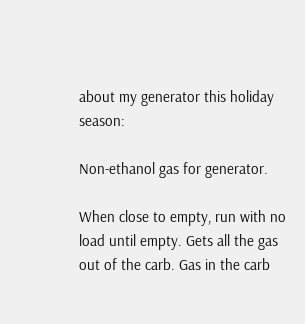about my generator this holiday season:

Non-ethanol gas for generator.

When close to empty, run with no load until empty. Gets all the gas out of the carb. Gas in the carb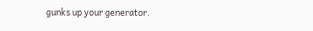gunks up your generator.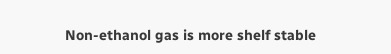Non-ethanol gas is more shelf stable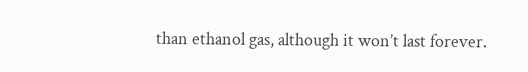than ethanol gas, although it won’t last forever.